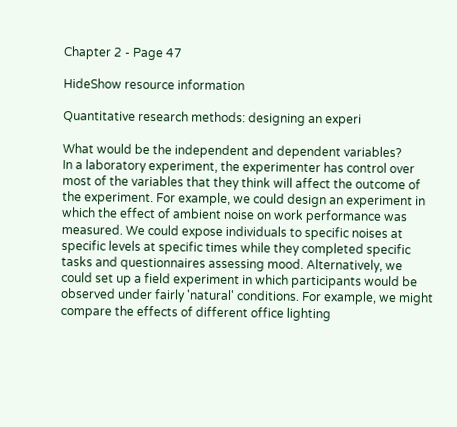Chapter 2 - Page 47

HideShow resource information

Quantitative research methods: designing an experi

What would be the independent and dependent variables?
In a laboratory experiment, the experimenter has control over most of the variables that they think will affect the outcome of the experiment. For example, we could design an experiment in which the effect of ambient noise on work performance was measured. We could expose individuals to specific noises at specific levels at specific times while they completed specific tasks and questionnaires assessing mood. Alternatively, we could set up a field experiment in which participants would be observed under fairly 'natural' conditions. For example, we might compare the effects of different office lighting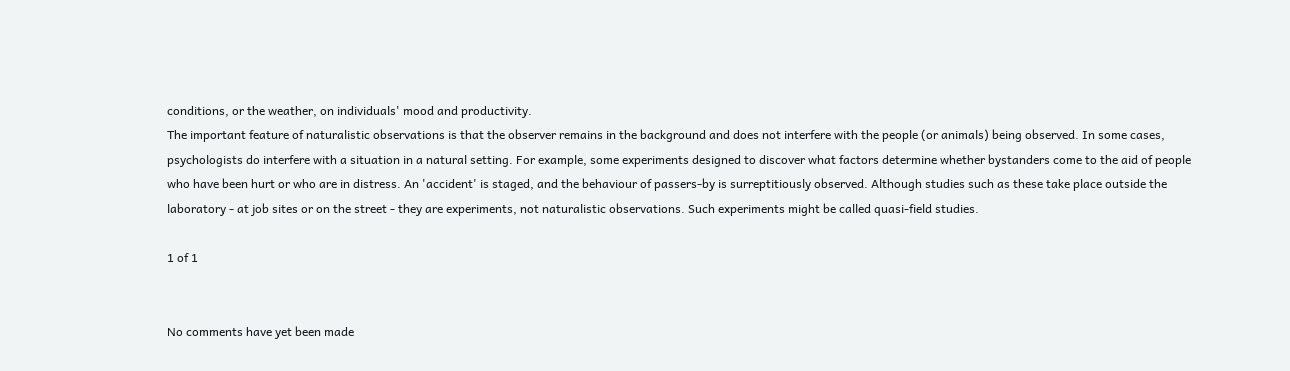conditions, or the weather, on individuals' mood and productivity.
The important feature of naturalistic observations is that the observer remains in the background and does not interfere with the people (or animals) being observed. In some cases, psychologists do interfere with a situation in a natural setting. For example, some experiments designed to discover what factors determine whether bystanders come to the aid of people who have been hurt or who are in distress. An 'accident' is staged, and the behaviour of passers-by is surreptitiously observed. Although studies such as these take place outside the laboratory - at job sites or on the street - they are experiments, not naturalistic observations. Such experiments might be called quasi-field studies.

1 of 1


No comments have yet been made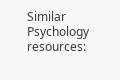Similar Psychology resources: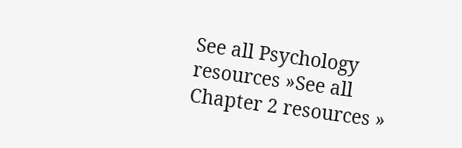See all Psychology resources »See all Chapter 2 resources »